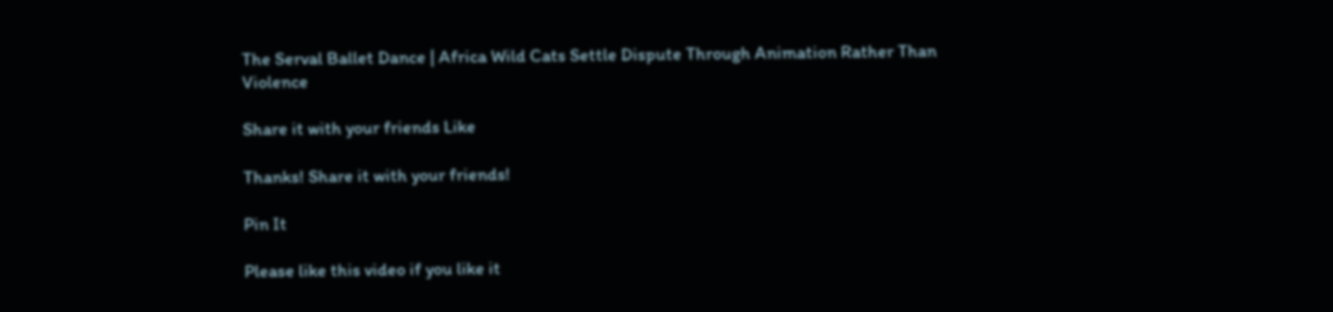The Serval Ballet Dance | Africa Wild Cats Settle Dispute Through Animation Rather Than Violence

Share it with your friends Like

Thanks! Share it with your friends!

Pin It

Please like this video if you like it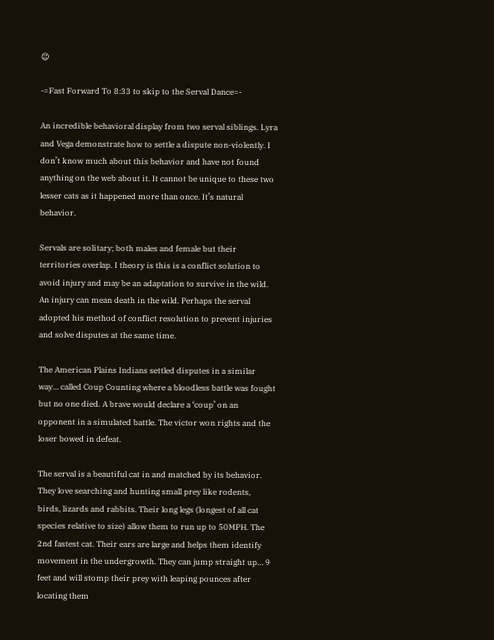😉

-=Fast Forward To 8:33 to skip to the Serval Dance=-

An incredible behavioral display from two serval siblings. Lyra and Vega demonstrate how to settle a dispute non-violently. I don’t know much about this behavior and have not found anything on the web about it. It cannot be unique to these two lesser cats as it happened more than once. It’s natural behavior.

Servals are solitary; both males and female but their territories overlap. I theory is this is a conflict solution to avoid injury and may be an adaptation to survive in the wild. An injury can mean death in the wild. Perhaps the serval adopted his method of conflict resolution to prevent injuries and solve disputes at the same time.

The American Plains Indians settled disputes in a similar way… called Coup Counting where a bloodless battle was fought but no one died. A brave would declare a ‘coup’ on an opponent in a simulated battle. The victor won rights and the loser bowed in defeat.

The serval is a beautiful cat in and matched by its behavior. They love searching and hunting small prey like rodents, birds, lizards and rabbits. Their long legs (longest of all cat species relative to size) allow them to run up to 50MPH. The 2nd fastest cat. Their ears are large and helps them identify movement in the undergrowth. They can jump straight up… 9 feet and will stomp their prey with leaping pounces after locating them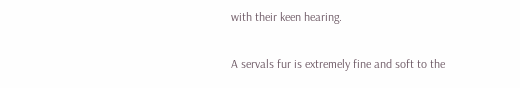with their keen hearing.

A servals fur is extremely fine and soft to the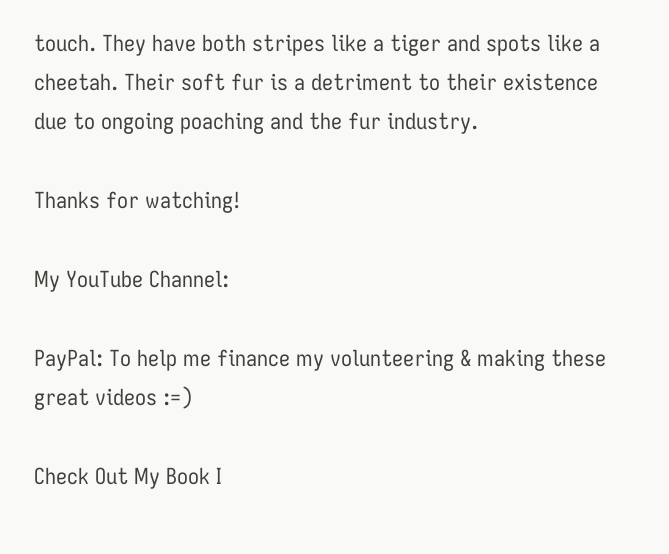touch. They have both stripes like a tiger and spots like a cheetah. Their soft fur is a detriment to their existence due to ongoing poaching and the fur industry.

Thanks for watching!

My YouTube Channel:

PayPal: To help me finance my volunteering & making these great videos :=)

Check Out My Book I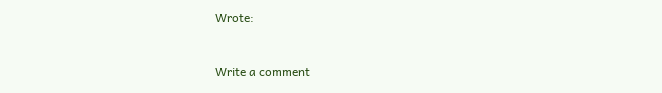Wrote:


Write a comment